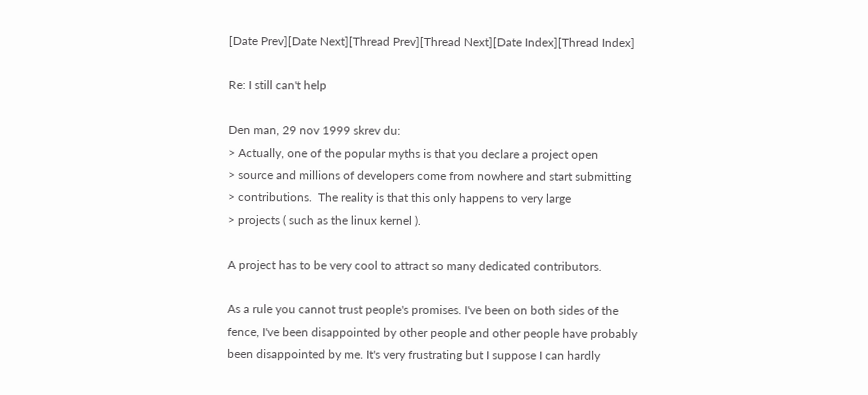[Date Prev][Date Next][Thread Prev][Thread Next][Date Index][Thread Index]

Re: I still can't help

Den man, 29 nov 1999 skrev du:
> Actually, one of the popular myths is that you declare a project open
> source and millions of developers come from nowhere and start submitting
> contributions.  The reality is that this only happens to very large
> projects ( such as the linux kernel ).

A project has to be very cool to attract so many dedicated contributors.

As a rule you cannot trust people's promises. I've been on both sides of the
fence, I've been disappointed by other people and other people have probably
been disappointed by me. It's very frustrating but I suppose I can hardly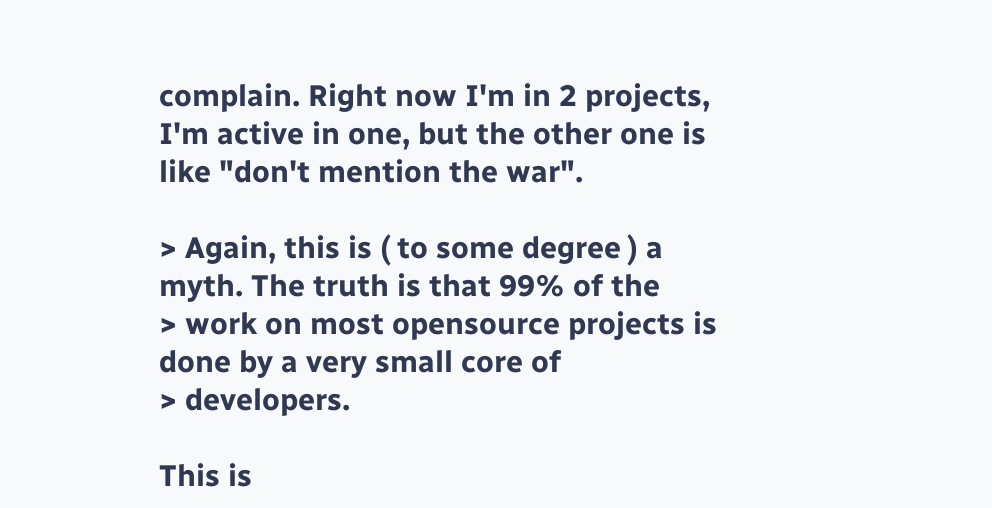complain. Right now I'm in 2 projects, I'm active in one, but the other one is
like "don't mention the war".

> Again, this is ( to some degree ) a myth. The truth is that 99% of the
> work on most opensource projects is done by a very small core of
> developers.

This is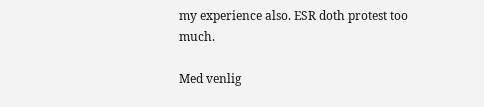my experience also. ESR doth protest too much.

Med venlig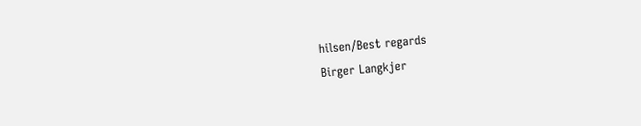hilsen/Best regards
Birger Langkjer